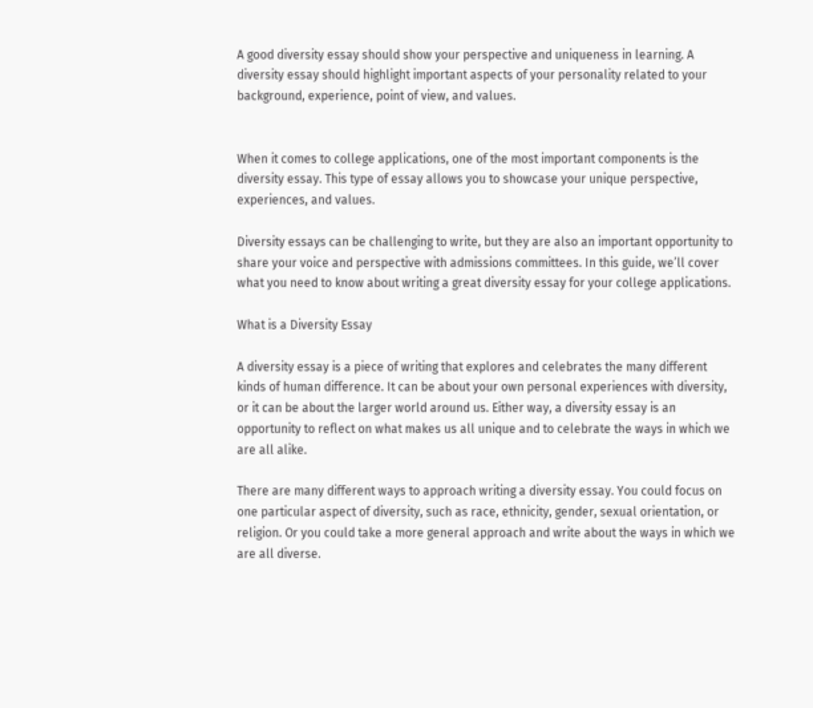A good diversity essay should show your perspective and uniqueness in learning. A diversity essay should highlight important aspects of your personality related to your background, experience, point of view, and values.


When it comes to college applications, one of the most important components is the diversity essay. This type of essay allows you to showcase your unique perspective, experiences, and values.

Diversity essays can be challenging to write, but they are also an important opportunity to share your voice and perspective with admissions committees. In this guide, we’ll cover what you need to know about writing a great diversity essay for your college applications.

What is a Diversity Essay

A diversity essay is a piece of writing that explores and celebrates the many different kinds of human difference. It can be about your own personal experiences with diversity, or it can be about the larger world around us. Either way, a diversity essay is an opportunity to reflect on what makes us all unique and to celebrate the ways in which we are all alike.

There are many different ways to approach writing a diversity essay. You could focus on one particular aspect of diversity, such as race, ethnicity, gender, sexual orientation, or religion. Or you could take a more general approach and write about the ways in which we are all diverse.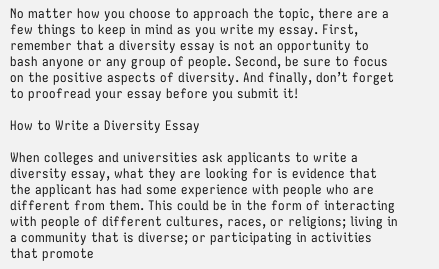No matter how you choose to approach the topic, there are a few things to keep in mind as you write my essay. First, remember that a diversity essay is not an opportunity to bash anyone or any group of people. Second, be sure to focus on the positive aspects of diversity. And finally, don’t forget to proofread your essay before you submit it!

How to Write a Diversity Essay

When colleges and universities ask applicants to write a diversity essay, what they are looking for is evidence that the applicant has had some experience with people who are different from them. This could be in the form of interacting with people of different cultures, races, or religions; living in a community that is diverse; or participating in activities that promote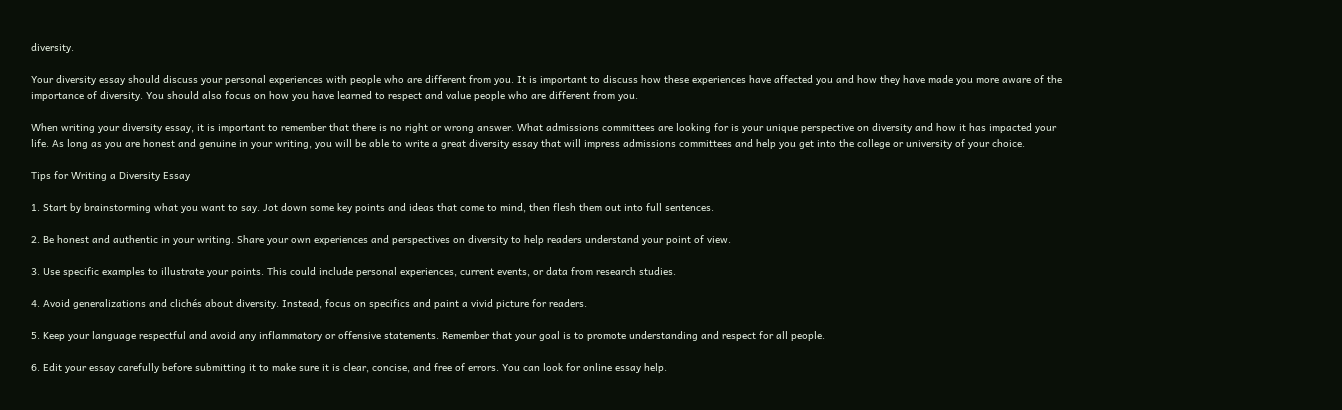diversity.

Your diversity essay should discuss your personal experiences with people who are different from you. It is important to discuss how these experiences have affected you and how they have made you more aware of the importance of diversity. You should also focus on how you have learned to respect and value people who are different from you.

When writing your diversity essay, it is important to remember that there is no right or wrong answer. What admissions committees are looking for is your unique perspective on diversity and how it has impacted your life. As long as you are honest and genuine in your writing, you will be able to write a great diversity essay that will impress admissions committees and help you get into the college or university of your choice.

Tips for Writing a Diversity Essay

1. Start by brainstorming what you want to say. Jot down some key points and ideas that come to mind, then flesh them out into full sentences.

2. Be honest and authentic in your writing. Share your own experiences and perspectives on diversity to help readers understand your point of view.

3. Use specific examples to illustrate your points. This could include personal experiences, current events, or data from research studies.

4. Avoid generalizations and clichés about diversity. Instead, focus on specifics and paint a vivid picture for readers.

5. Keep your language respectful and avoid any inflammatory or offensive statements. Remember that your goal is to promote understanding and respect for all people.

6. Edit your essay carefully before submitting it to make sure it is clear, concise, and free of errors. You can look for online essay help.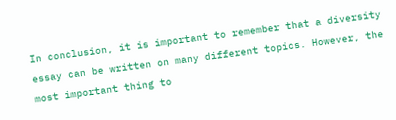In conclusion, it is important to remember that a diversity essay can be written on many different topics. However, the most important thing to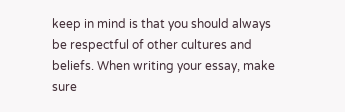keep in mind is that you should always be respectful of other cultures and beliefs. When writing your essay, make sure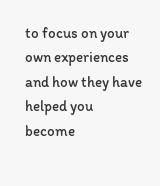to focus on your own experiences and how they have helped you become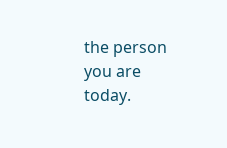the person you are today.